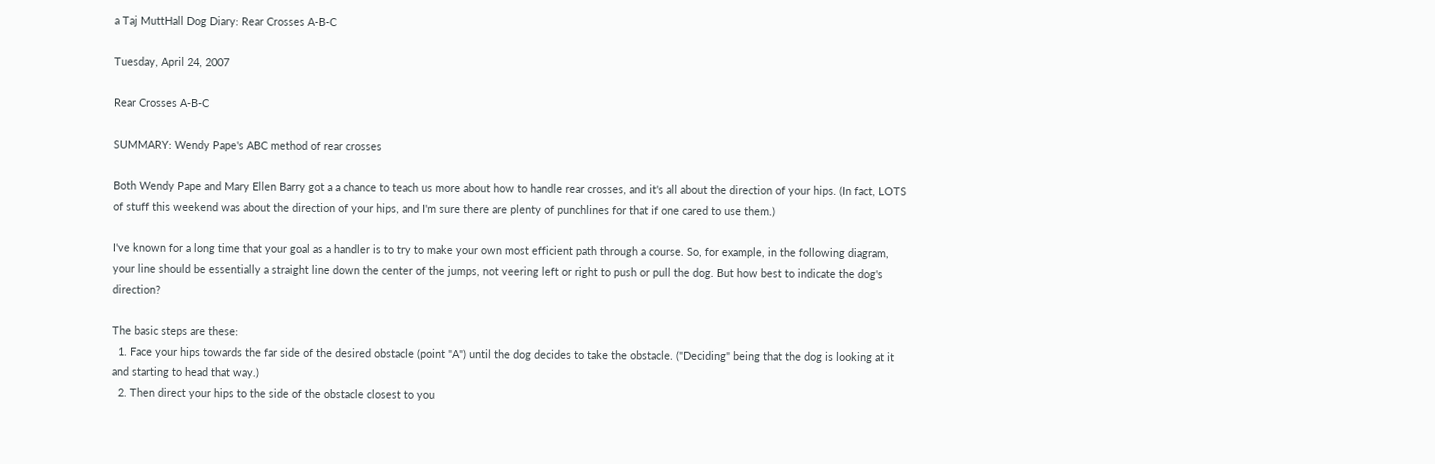a Taj MuttHall Dog Diary: Rear Crosses A-B-C

Tuesday, April 24, 2007

Rear Crosses A-B-C

SUMMARY: Wendy Pape's ABC method of rear crosses

Both Wendy Pape and Mary Ellen Barry got a a chance to teach us more about how to handle rear crosses, and it's all about the direction of your hips. (In fact, LOTS of stuff this weekend was about the direction of your hips, and I'm sure there are plenty of punchlines for that if one cared to use them.)

I've known for a long time that your goal as a handler is to try to make your own most efficient path through a course. So, for example, in the following diagram, your line should be essentially a straight line down the center of the jumps, not veering left or right to push or pull the dog. But how best to indicate the dog's direction?

The basic steps are these:
  1. Face your hips towards the far side of the desired obstacle (point "A") until the dog decides to take the obstacle. ("Deciding" being that the dog is looking at it and starting to head that way.)
  2. Then direct your hips to the side of the obstacle closest to you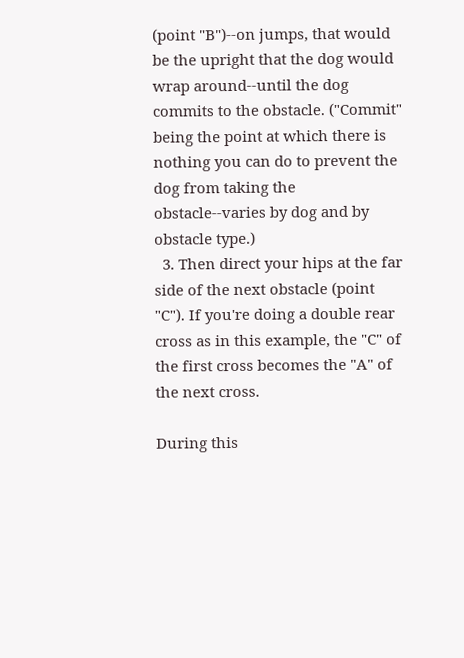(point "B")--on jumps, that would be the upright that the dog would wrap around--until the dog commits to the obstacle. ("Commit" being the point at which there is nothing you can do to prevent the dog from taking the obstacle--varies by dog and by obstacle type.)
  3. Then direct your hips at the far side of the next obstacle (point "C"). If you're doing a double rear cross as in this example, the "C" of the first cross becomes the "A" of the next cross.

During this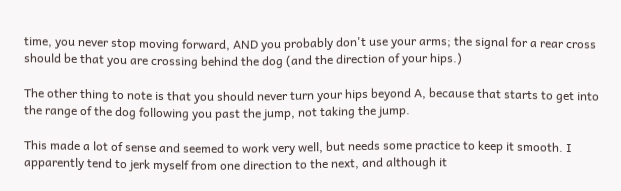time, you never stop moving forward, AND you probably don't use your arms; the signal for a rear cross should be that you are crossing behind the dog (and the direction of your hips.)

The other thing to note is that you should never turn your hips beyond A, because that starts to get into the range of the dog following you past the jump, not taking the jump.

This made a lot of sense and seemed to work very well, but needs some practice to keep it smooth. I apparently tend to jerk myself from one direction to the next, and although it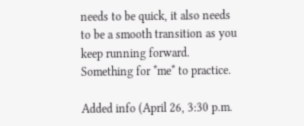needs to be quick, it also needs to be a smooth transition as you keep running forward. Something for *me* to practice.

Added info (April 26, 3:30 p.m.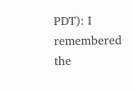PDT): I remembered the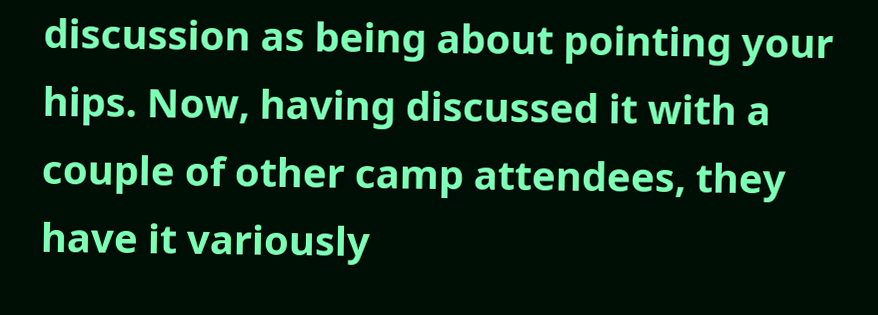discussion as being about pointing your hips. Now, having discussed it with a couple of other camp attendees, they have it variously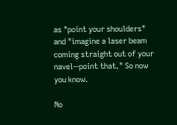as "point your shoulders" and "imagine a laser beam coming straight out of your navel--point that." So now you know.

No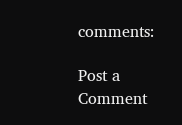comments:

Post a Comment